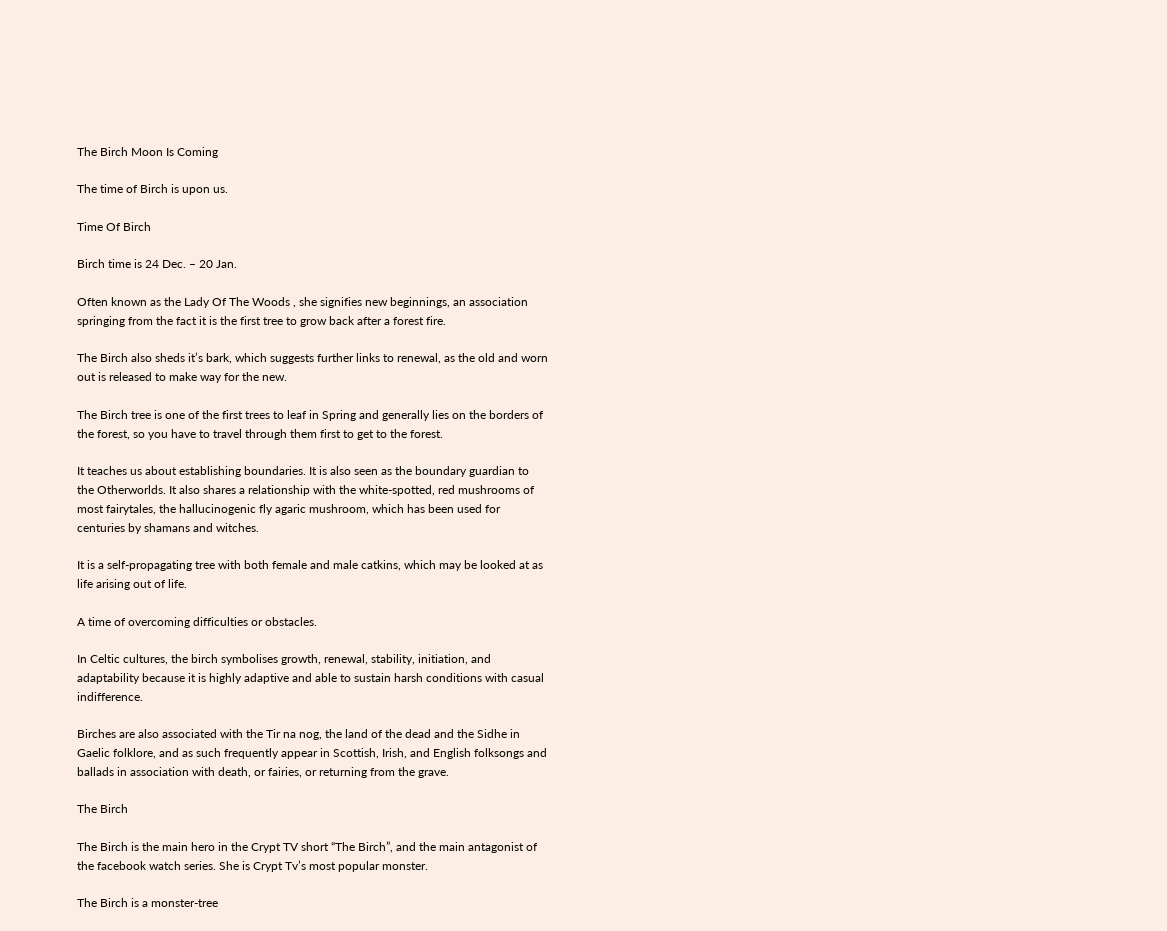The Birch Moon Is Coming

The time of Birch is upon us.

Time Of Birch

Birch time is 24 Dec. – 20 Jan.

Often known as the Lady Of The Woods , she signifies new beginnings, an association springing from the fact it is the first tree to grow back after a forest fire.

The Birch also sheds it’s bark, which suggests further links to renewal, as the old and worn out is released to make way for the new.

The Birch tree is one of the first trees to leaf in Spring and generally lies on the borders of the forest, so you have to travel through them first to get to the forest.

It teaches us about establishing boundaries. It is also seen as the boundary guardian to the Otherworlds. It also shares a relationship with the white-spotted, red mushrooms of most fairytales, the hallucinogenic fly agaric mushroom, which has been used for centuries by shamans and witches.

It is a self-propagating tree with both female and male catkins, which may be looked at as life arising out of life.

A time of overcoming difficulties or obstacles.

In Celtic cultures, the birch symbolises growth, renewal, stability, initiation, and adaptability because it is highly adaptive and able to sustain harsh conditions with casual indifference.

Birches are also associated with the Tir na nog, the land of the dead and the Sidhe in Gaelic folklore, and as such frequently appear in Scottish, Irish, and English folksongs and ballads in association with death, or fairies, or returning from the grave.

The Birch

The Birch is the main hero in the Crypt TV short “The Birch”, and the main antagonist of the facebook watch series. She is Crypt Tv’s most popular monster.

The Birch is a monster-tree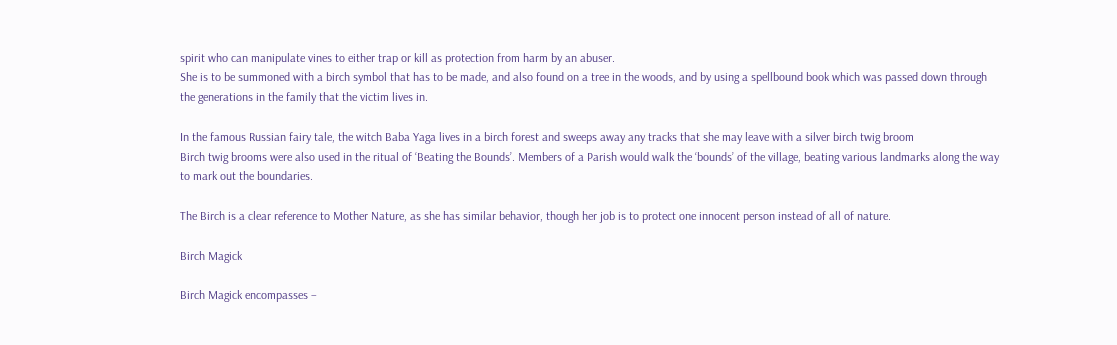spirit who can manipulate vines to either trap or kill as protection from harm by an abuser.
She is to be summoned with a birch symbol that has to be made, and also found on a tree in the woods, and by using a spellbound book which was passed down through the generations in the family that the victim lives in.

In the famous Russian fairy tale, the witch Baba Yaga lives in a birch forest and sweeps away any tracks that she may leave with a silver birch twig broom
Birch twig brooms were also used in the ritual of ‘Beating the Bounds’. Members of a Parish would walk the ‘bounds’ of the village, beating various landmarks along the way to mark out the boundaries.

The Birch is a clear reference to Mother Nature, as she has similar behavior, though her job is to protect one innocent person instead of all of nature.

Birch Magick

Birch Magick encompasses –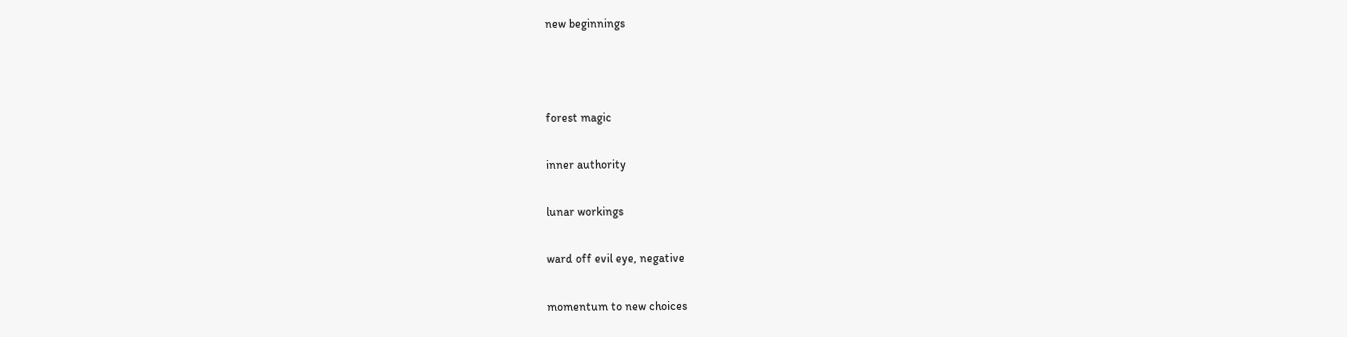new beginnings



forest magic

inner authority

lunar workings

ward off evil eye, negative

momentum to new choices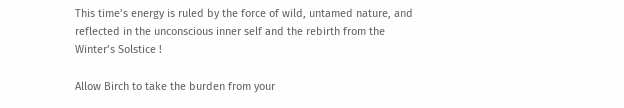This time’s energy is ruled by the force of wild, untamed nature, and reflected in the unconscious inner self and the rebirth from the Winter’s Solstice !

Allow Birch to take the burden from your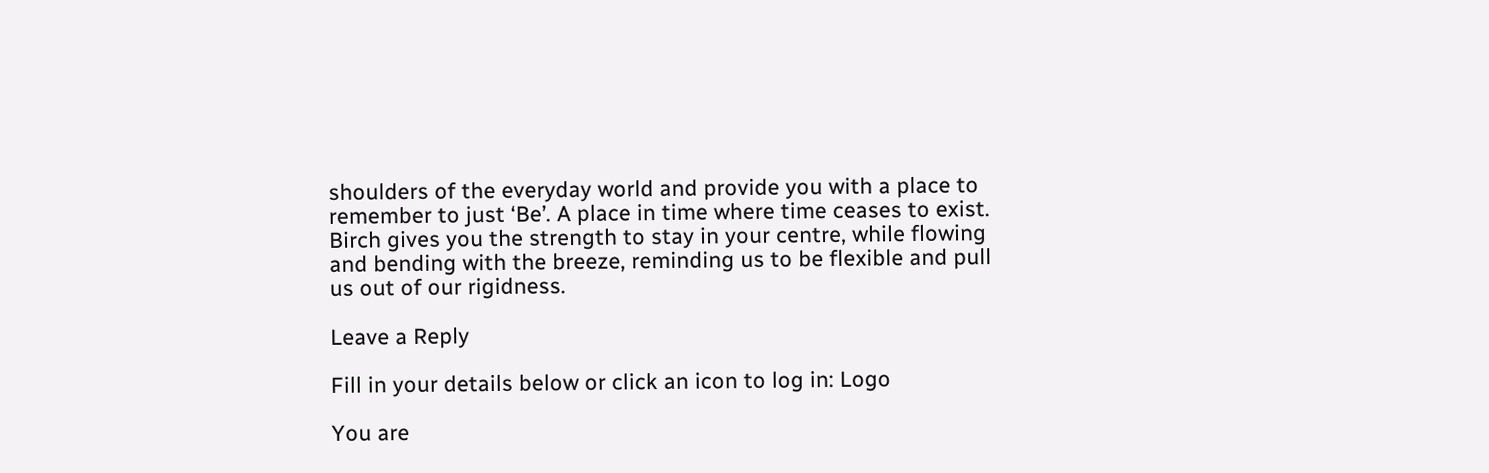shoulders of the everyday world and provide you with a place to remember to just ‘Be’. A place in time where time ceases to exist. Birch gives you the strength to stay in your centre, while flowing and bending with the breeze, reminding us to be flexible and pull us out of our rigidness.

Leave a Reply

Fill in your details below or click an icon to log in: Logo

You are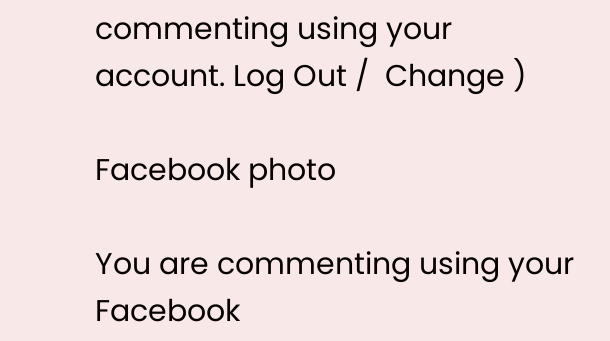commenting using your account. Log Out /  Change )

Facebook photo

You are commenting using your Facebook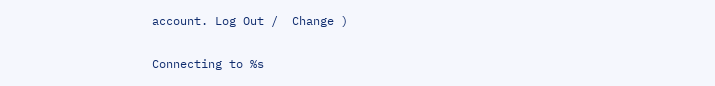account. Log Out /  Change )

Connecting to %s